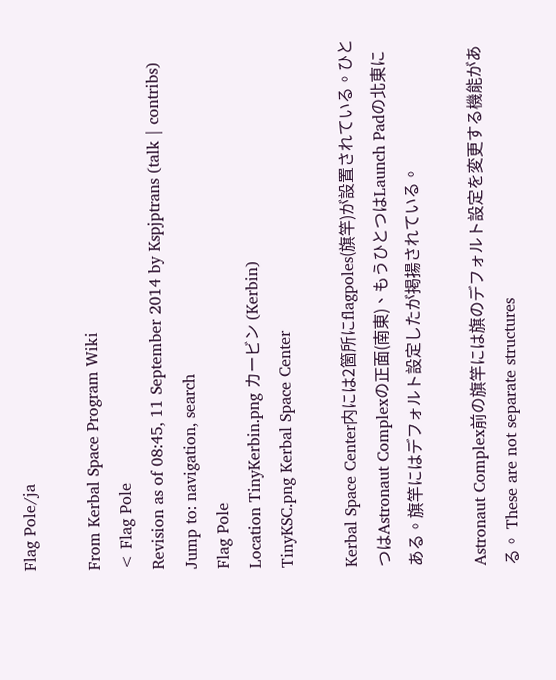Flag Pole/ja

From Kerbal Space Program Wiki
< Flag Pole
Revision as of 08:45, 11 September 2014 by Kspjptrans (talk | contribs)
Jump to: navigation, search
Flag Pole
Location TinyKerbin.png カービン (Kerbin)
TinyKSC.png Kerbal Space Center

Kerbal Space Center内には2箇所にflagpoles(旗竿)が設置されている。ひとつはAstronaut Complexの正面(南東)、もうひとつはLaunch Padの北東にある。旗竿にはデフォルト設定したが掲揚されている。

Astronaut Complex前の旗竿には旗のデフォルト設定を変更する機能がある。 These are not separate structures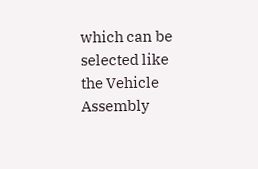which can be selected like the Vehicle Assembly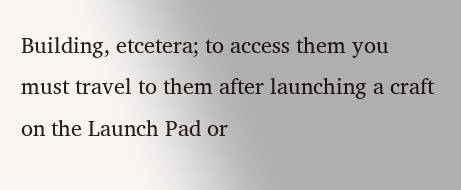Building, etcetera; to access them you must travel to them after launching a craft on the Launch Pad or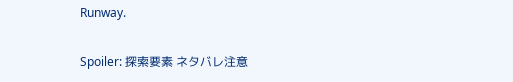Runway.

Spoiler: 探索要素 ネタバレ注意